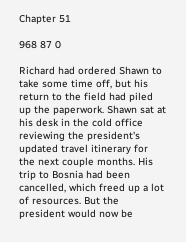Chapter 51

968 87 0

Richard had ordered Shawn to take some time off, but his return to the field had piled up the paperwork. Shawn sat at his desk in the cold office reviewing the president's updated travel itinerary for the next couple months. His trip to Bosnia had been cancelled, which freed up a lot of resources. But the president would now be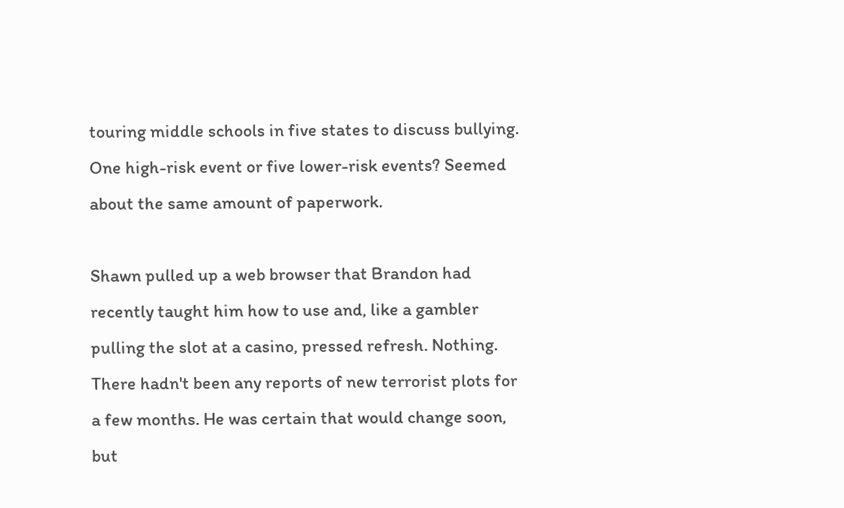touring middle schools in five states to discuss bullying. One high-risk event or five lower-risk events? Seemed about the same amount of paperwork.

Shawn pulled up a web browser that Brandon had recently taught him how to use and, like a gambler pulling the slot at a casino, pressed refresh. Nothing. There hadn't been any reports of new terrorist plots for a few months. He was certain that would change soon, but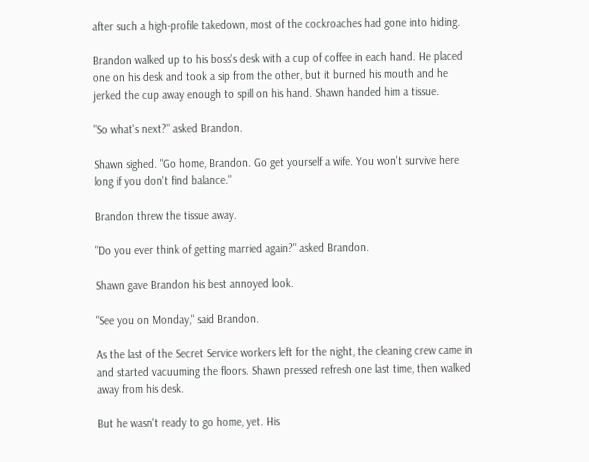after such a high-profile takedown, most of the cockroaches had gone into hiding.

Brandon walked up to his boss's desk with a cup of coffee in each hand. He placed one on his desk and took a sip from the other, but it burned his mouth and he jerked the cup away enough to spill on his hand. Shawn handed him a tissue.

"So what's next?" asked Brandon.

Shawn sighed. "Go home, Brandon. Go get yourself a wife. You won't survive here long if you don't find balance."

Brandon threw the tissue away.

"Do you ever think of getting married again?" asked Brandon.

Shawn gave Brandon his best annoyed look.

"See you on Monday," said Brandon.

As the last of the Secret Service workers left for the night, the cleaning crew came in and started vacuuming the floors. Shawn pressed refresh one last time, then walked away from his desk.

But he wasn't ready to go home, yet. His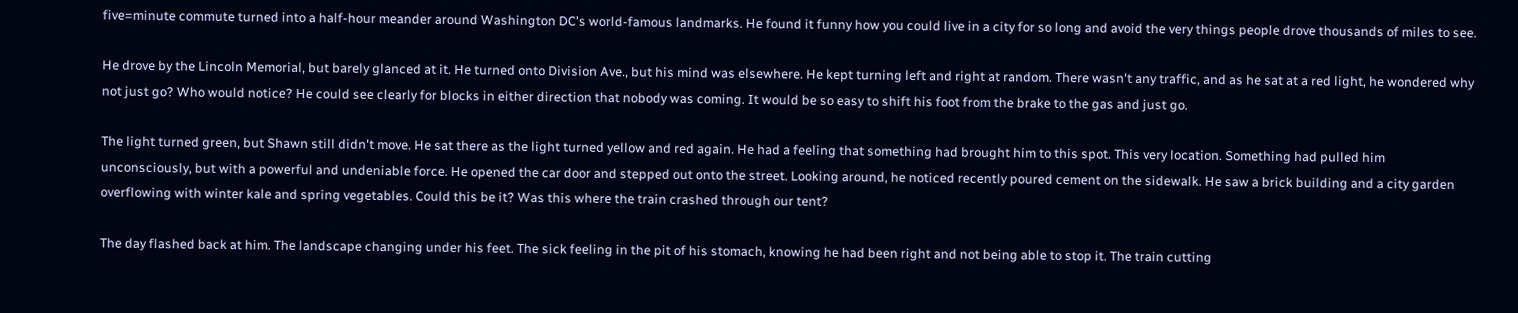five=minute commute turned into a half-hour meander around Washington DC's world-famous landmarks. He found it funny how you could live in a city for so long and avoid the very things people drove thousands of miles to see.

He drove by the Lincoln Memorial, but barely glanced at it. He turned onto Division Ave., but his mind was elsewhere. He kept turning left and right at random. There wasn't any traffic, and as he sat at a red light, he wondered why not just go? Who would notice? He could see clearly for blocks in either direction that nobody was coming. It would be so easy to shift his foot from the brake to the gas and just go.

The light turned green, but Shawn still didn't move. He sat there as the light turned yellow and red again. He had a feeling that something had brought him to this spot. This very location. Something had pulled him unconsciously, but with a powerful and undeniable force. He opened the car door and stepped out onto the street. Looking around, he noticed recently poured cement on the sidewalk. He saw a brick building and a city garden overflowing with winter kale and spring vegetables. Could this be it? Was this where the train crashed through our tent?

The day flashed back at him. The landscape changing under his feet. The sick feeling in the pit of his stomach, knowing he had been right and not being able to stop it. The train cutting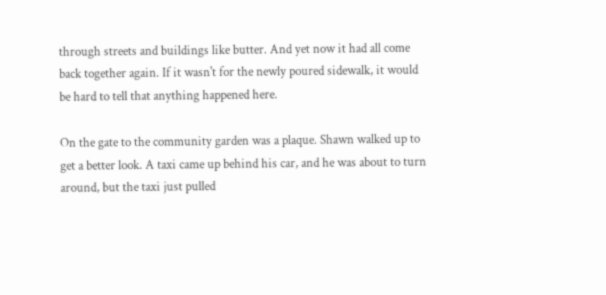through streets and buildings like butter. And yet now it had all come back together again. If it wasn't for the newly poured sidewalk, it would be hard to tell that anything happened here.

On the gate to the community garden was a plaque. Shawn walked up to get a better look. A taxi came up behind his car, and he was about to turn around, but the taxi just pulled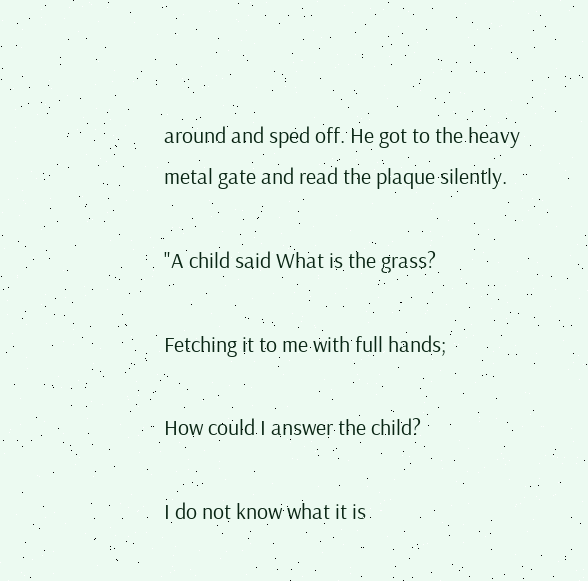around and sped off. He got to the heavy metal gate and read the plaque silently.

"A child said What is the grass?

Fetching it to me with full hands;

How could I answer the child?

I do not know what it is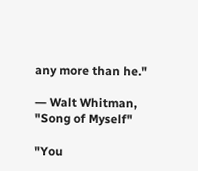any more than he."

― Walt Whitman, "Song of Myself"

"You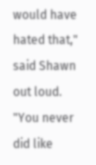would have hated that," said Shawn out loud. "You never did like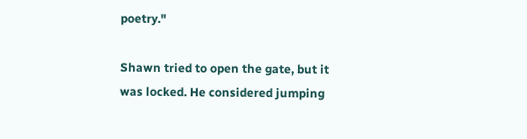poetry."

Shawn tried to open the gate, but it was locked. He considered jumping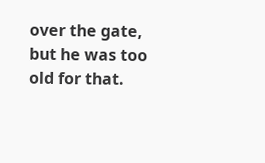over the gate, but he was too old for that.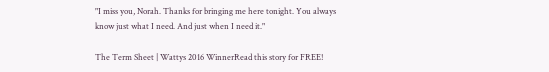"I miss you, Norah. Thanks for bringing me here tonight. You always know just what I need. And just when I need it."

The Term Sheet | Wattys 2016 WinnerRead this story for FREE!